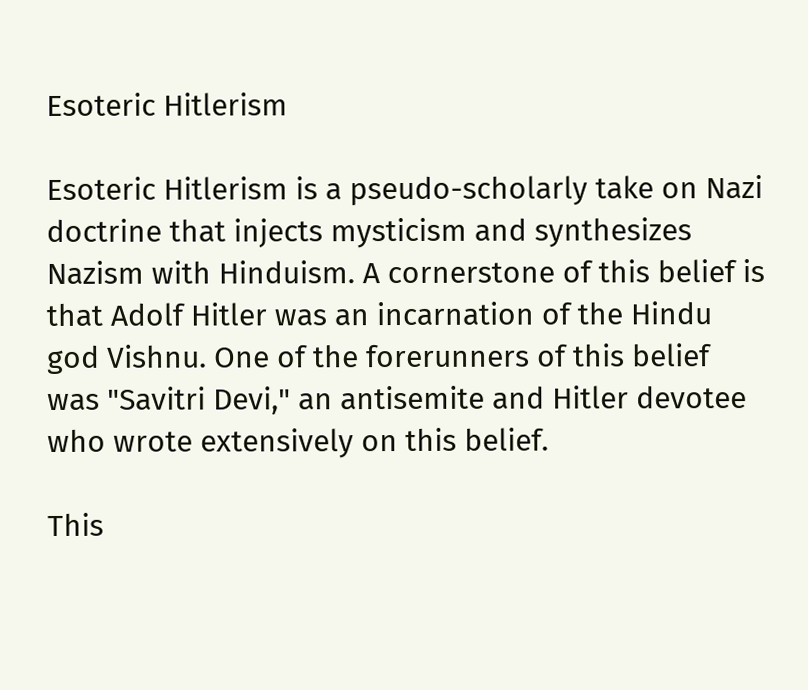Esoteric Hitlerism

Esoteric Hitlerism is a pseudo-scholarly take on Nazi doctrine that injects mysticism and synthesizes Nazism with Hinduism. A cornerstone of this belief is that Adolf Hitler was an incarnation of the Hindu god Vishnu. One of the forerunners of this belief was "Savitri Devi," an antisemite and Hitler devotee who wrote extensively on this belief.

This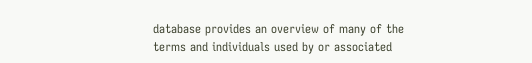database provides an overview of many of the terms and individuals used by or associated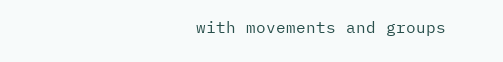with movements and groups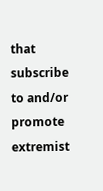that subscribe to and/or promote extremist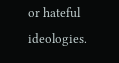or hateful ideologies.